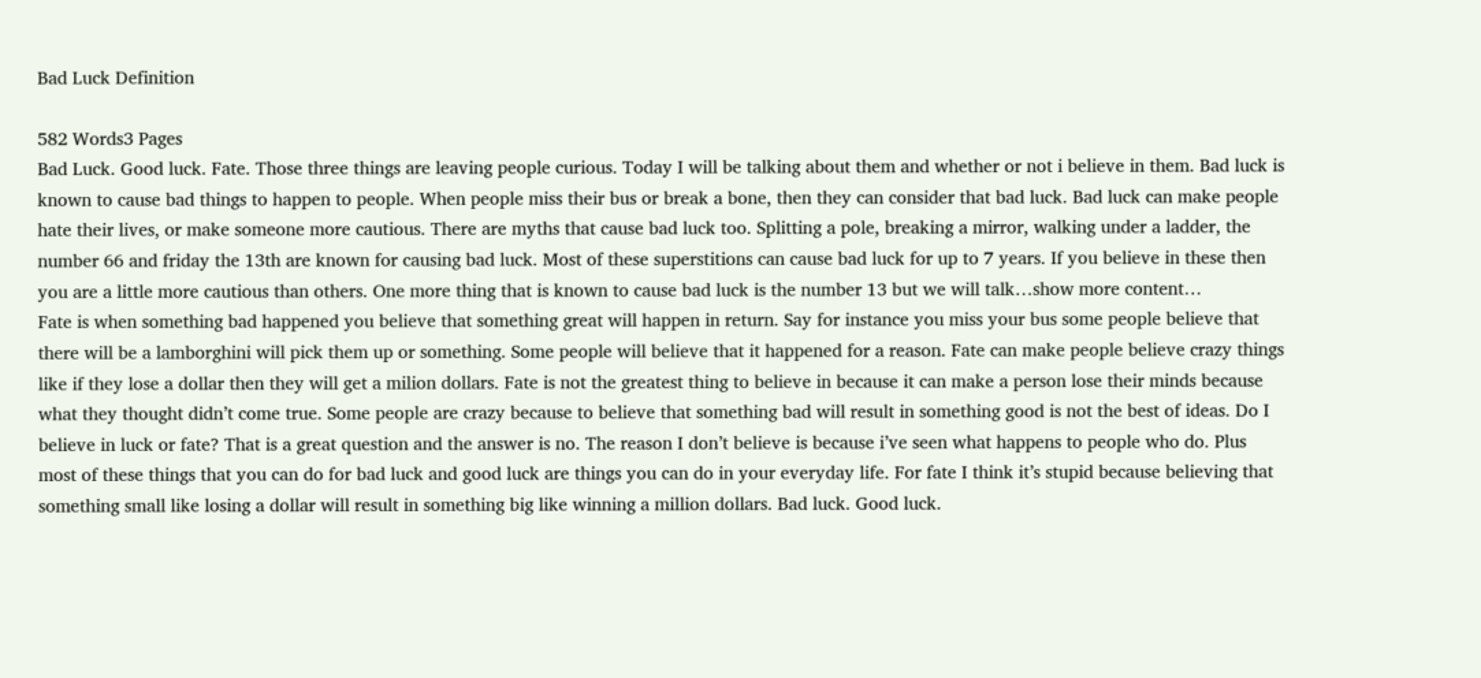Bad Luck Definition

582 Words3 Pages
Bad Luck. Good luck. Fate. Those three things are leaving people curious. Today I will be talking about them and whether or not i believe in them. Bad luck is known to cause bad things to happen to people. When people miss their bus or break a bone, then they can consider that bad luck. Bad luck can make people hate their lives, or make someone more cautious. There are myths that cause bad luck too. Splitting a pole, breaking a mirror, walking under a ladder, the number 66 and friday the 13th are known for causing bad luck. Most of these superstitions can cause bad luck for up to 7 years. If you believe in these then you are a little more cautious than others. One more thing that is known to cause bad luck is the number 13 but we will talk…show more content…
Fate is when something bad happened you believe that something great will happen in return. Say for instance you miss your bus some people believe that there will be a lamborghini will pick them up or something. Some people will believe that it happened for a reason. Fate can make people believe crazy things like if they lose a dollar then they will get a milion dollars. Fate is not the greatest thing to believe in because it can make a person lose their minds because what they thought didn’t come true. Some people are crazy because to believe that something bad will result in something good is not the best of ideas. Do I believe in luck or fate? That is a great question and the answer is no. The reason I don’t believe is because i’ve seen what happens to people who do. Plus most of these things that you can do for bad luck and good luck are things you can do in your everyday life. For fate I think it’s stupid because believing that something small like losing a dollar will result in something big like winning a million dollars. Bad luck. Good luck.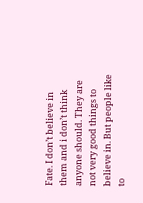Fate. I don’t believe in them and i don’t think anyone should. They are not very good things to believe in. But people like to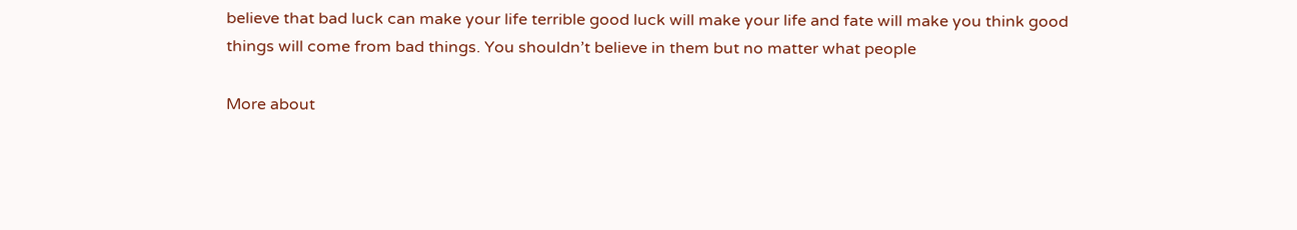believe that bad luck can make your life terrible good luck will make your life and fate will make you think good things will come from bad things. You shouldn’t believe in them but no matter what people

More about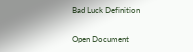Bad Luck Definition

Open Document